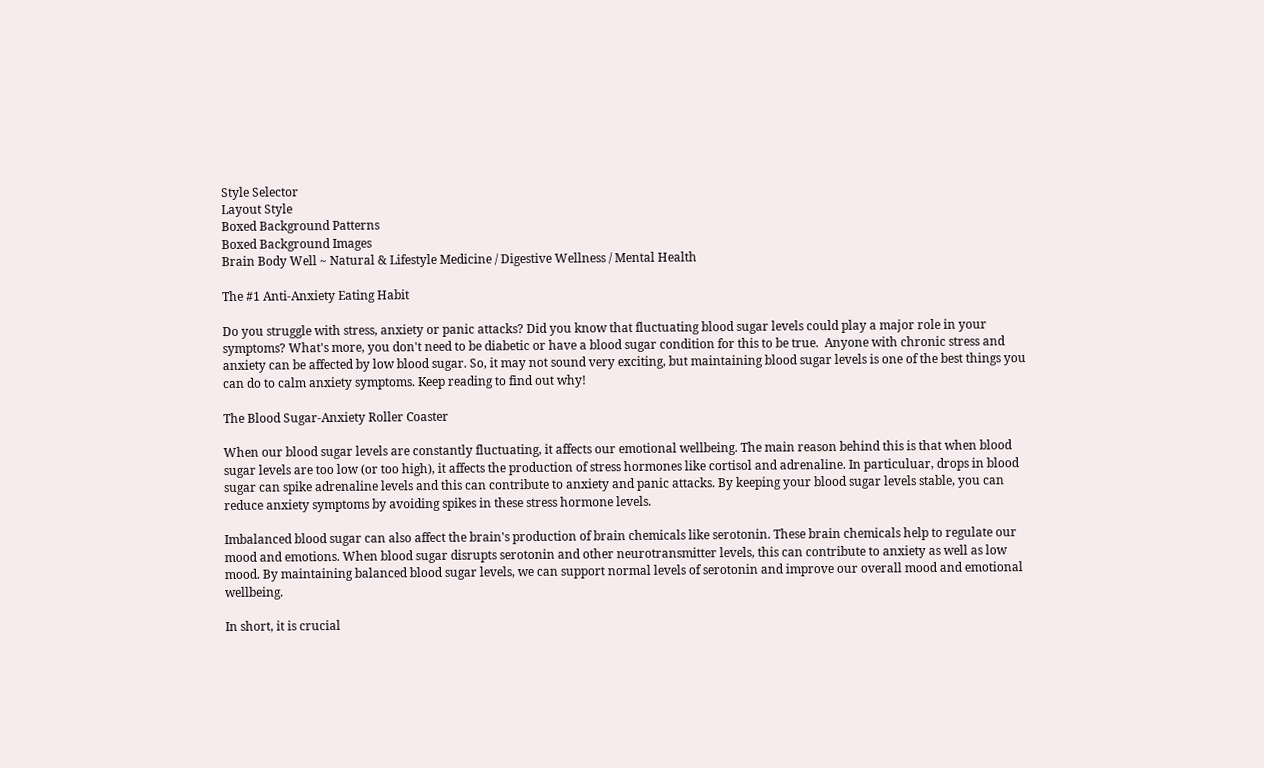Style Selector
Layout Style
Boxed Background Patterns
Boxed Background Images
Brain Body Well ~ Natural & Lifestyle Medicine / Digestive Wellness / Mental Health

The #1 Anti-Anxiety Eating Habit

Do you struggle with stress, anxiety or panic attacks? Did you know that fluctuating blood sugar levels could play a major role in your symptoms? What's more, you don't need to be diabetic or have a blood sugar condition for this to be true.  Anyone with chronic stress and anxiety can be affected by low blood sugar. So, it may not sound very exciting, but maintaining blood sugar levels is one of the best things you can do to calm anxiety symptoms. Keep reading to find out why!

The Blood Sugar-Anxiety Roller Coaster

When our blood sugar levels are constantly fluctuating, it affects our emotional wellbeing. The main reason behind this is that when blood sugar levels are too low (or too high), it affects the production of stress hormones like cortisol and adrenaline. In particuluar, drops in blood sugar can spike adrenaline levels and this can contribute to anxiety and panic attacks. By keeping your blood sugar levels stable, you can reduce anxiety symptoms by avoiding spikes in these stress hormone levels.

Imbalanced blood sugar can also affect the brain's production of brain chemicals like serotonin. These brain chemicals help to regulate our mood and emotions. When blood sugar disrupts serotonin and other neurotransmitter levels, this can contribute to anxiety as well as low mood. By maintaining balanced blood sugar levels, we can support normal levels of serotonin and improve our overall mood and emotional wellbeing.

In short, it is crucial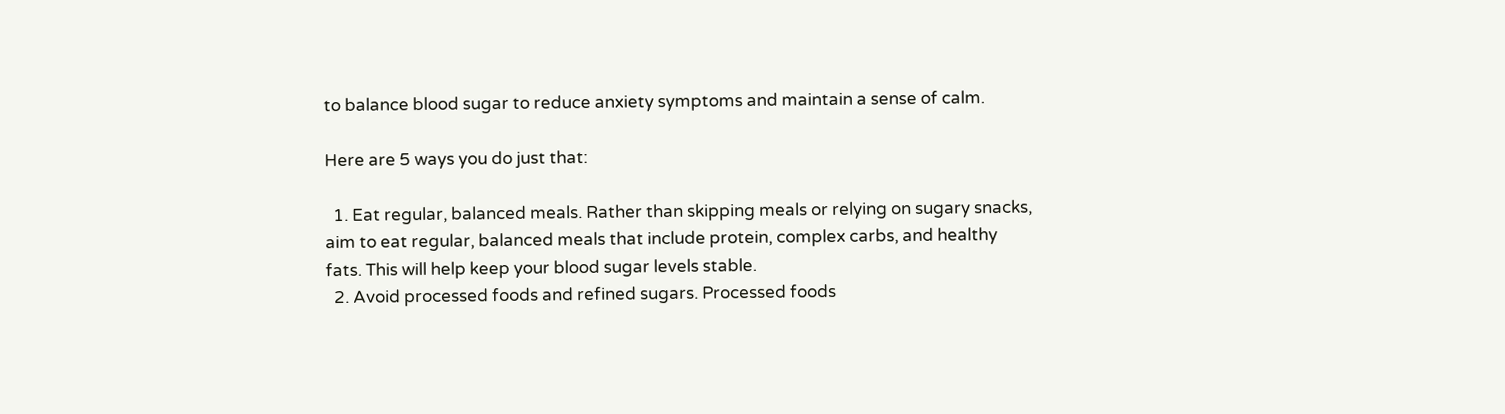to balance blood sugar to reduce anxiety symptoms and maintain a sense of calm.

Here are 5 ways you do just that:

  1. Eat regular, balanced meals. Rather than skipping meals or relying on sugary snacks, aim to eat regular, balanced meals that include protein, complex carbs, and healthy fats. This will help keep your blood sugar levels stable.
  2. Avoid processed foods and refined sugars. Processed foods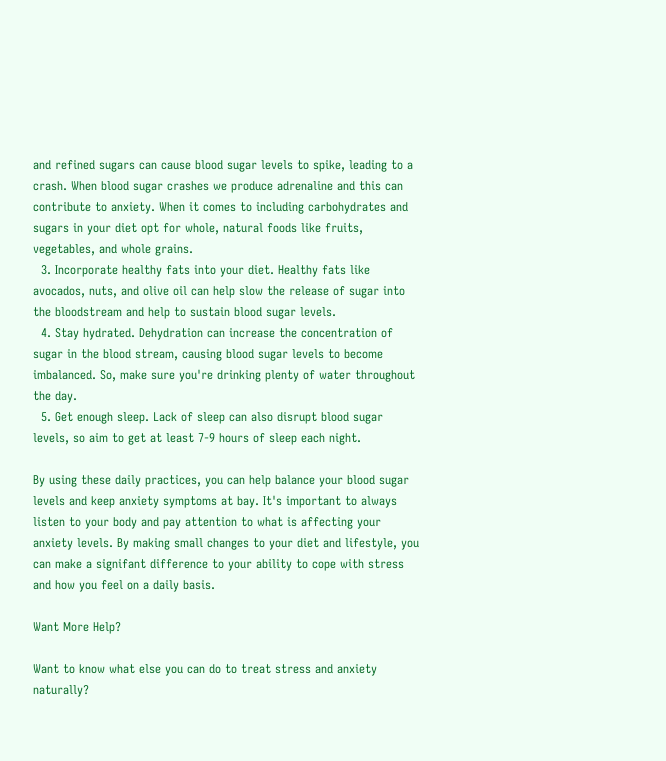and refined sugars can cause blood sugar levels to spike, leading to a crash. When blood sugar crashes we produce adrenaline and this can contribute to anxiety. When it comes to including carbohydrates and sugars in your diet opt for whole, natural foods like fruits, vegetables, and whole grains.
  3. Incorporate healthy fats into your diet. Healthy fats like avocados, nuts, and olive oil can help slow the release of sugar into the bloodstream and help to sustain blood sugar levels.
  4. Stay hydrated. Dehydration can increase the concentration of sugar in the blood stream, causing blood sugar levels to become imbalanced. So, make sure you're drinking plenty of water throughout the day.
  5. Get enough sleep. Lack of sleep can also disrupt blood sugar levels, so aim to get at least 7-9 hours of sleep each night.

By using these daily practices, you can help balance your blood sugar levels and keep anxiety symptoms at bay. It's important to always listen to your body and pay attention to what is affecting your anxiety levels. By making small changes to your diet and lifestyle, you can make a signifant difference to your ability to cope with stress and how you feel on a daily basis.

Want More Help?

Want to know what else you can do to treat stress and anxiety naturally?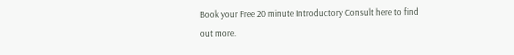Book your Free 20 minute Introductory Consult here to find out more.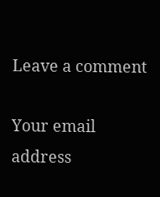Leave a comment

Your email address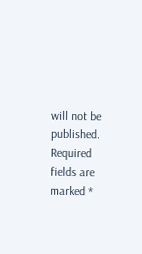will not be published. Required fields are marked *